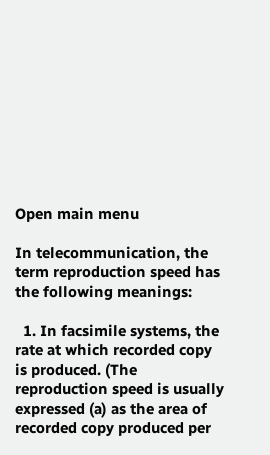Open main menu

In telecommunication, the term reproduction speed has the following meanings:

  1. In facsimile systems, the rate at which recorded copy is produced. (The reproduction speed is usually expressed (a) as the area of recorded copy produced per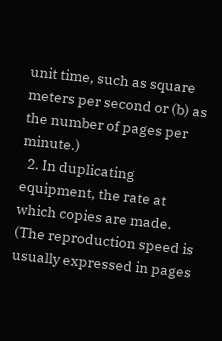unit time, such as square meters per second or (b) as the number of pages per minute.)
  2. In duplicating equipment, the rate at which copies are made. (The reproduction speed is usually expressed in pages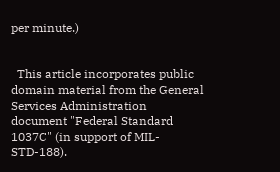per minute.)


  This article incorporates public domain material from the General Services Administration document "Federal Standard 1037C" (in support of MIL-STD-188).